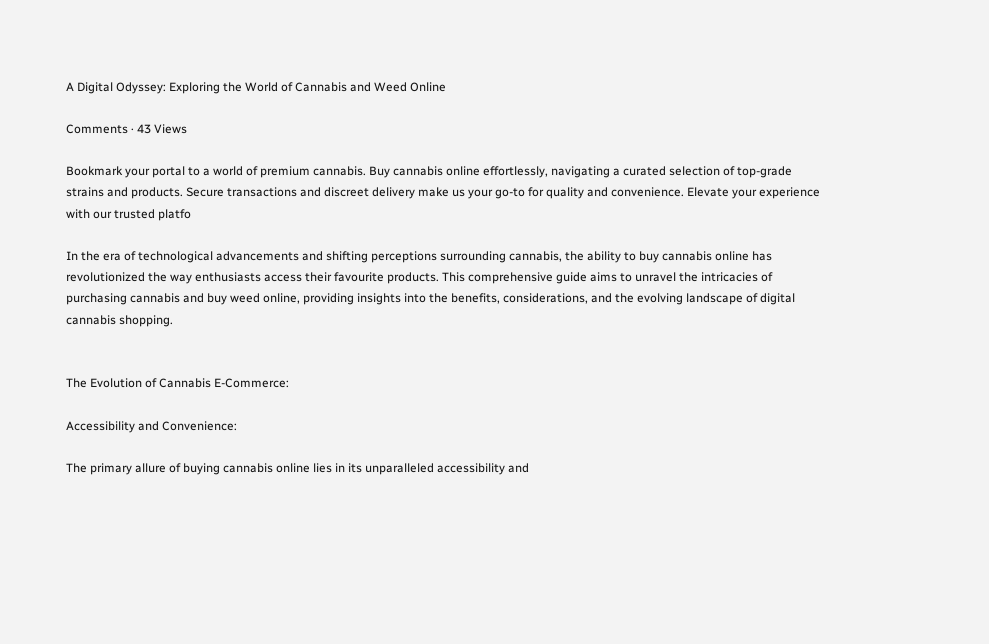A Digital Odyssey: Exploring the World of Cannabis and Weed Online

Comments · 43 Views

Bookmark your portal to a world of premium cannabis. Buy cannabis online effortlessly, navigating a curated selection of top-grade strains and products. Secure transactions and discreet delivery make us your go-to for quality and convenience. Elevate your experience with our trusted platfo

In the era of technological advancements and shifting perceptions surrounding cannabis, the ability to buy cannabis online has revolutionized the way enthusiasts access their favourite products. This comprehensive guide aims to unravel the intricacies of purchasing cannabis and buy weed online, providing insights into the benefits, considerations, and the evolving landscape of digital cannabis shopping.


The Evolution of Cannabis E-Commerce:

Accessibility and Convenience:

The primary allure of buying cannabis online lies in its unparalleled accessibility and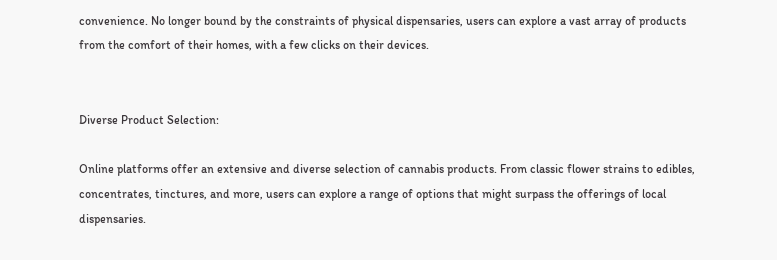convenience. No longer bound by the constraints of physical dispensaries, users can explore a vast array of products from the comfort of their homes, with a few clicks on their devices.


Diverse Product Selection:

Online platforms offer an extensive and diverse selection of cannabis products. From classic flower strains to edibles, concentrates, tinctures, and more, users can explore a range of options that might surpass the offerings of local dispensaries.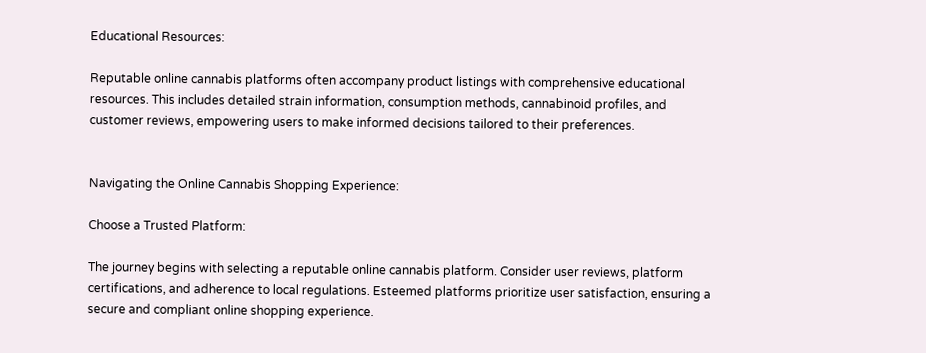Educational Resources:

Reputable online cannabis platforms often accompany product listings with comprehensive educational resources. This includes detailed strain information, consumption methods, cannabinoid profiles, and customer reviews, empowering users to make informed decisions tailored to their preferences.


Navigating the Online Cannabis Shopping Experience:

Choose a Trusted Platform:

The journey begins with selecting a reputable online cannabis platform. Consider user reviews, platform certifications, and adherence to local regulations. Esteemed platforms prioritize user satisfaction, ensuring a secure and compliant online shopping experience.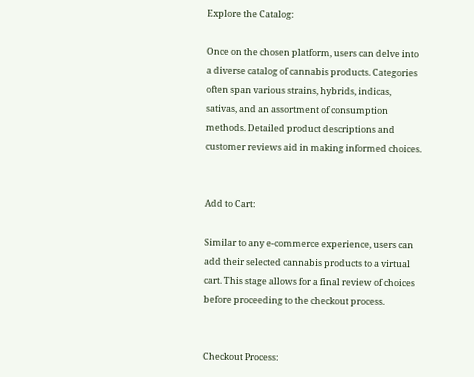Explore the Catalog:

Once on the chosen platform, users can delve into a diverse catalog of cannabis products. Categories often span various strains, hybrids, indicas, sativas, and an assortment of consumption methods. Detailed product descriptions and customer reviews aid in making informed choices.


Add to Cart:

Similar to any e-commerce experience, users can add their selected cannabis products to a virtual cart. This stage allows for a final review of choices before proceeding to the checkout process.


Checkout Process: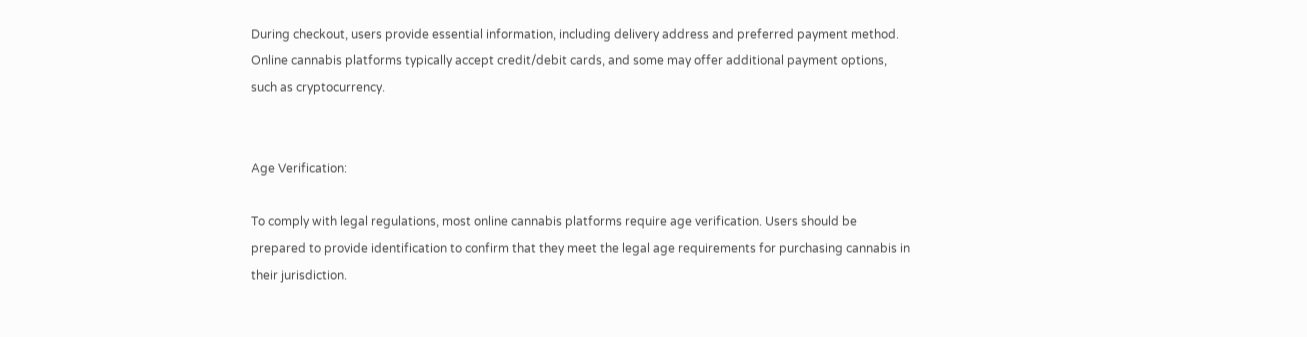During checkout, users provide essential information, including delivery address and preferred payment method. Online cannabis platforms typically accept credit/debit cards, and some may offer additional payment options, such as cryptocurrency.


Age Verification:

To comply with legal regulations, most online cannabis platforms require age verification. Users should be prepared to provide identification to confirm that they meet the legal age requirements for purchasing cannabis in their jurisdiction.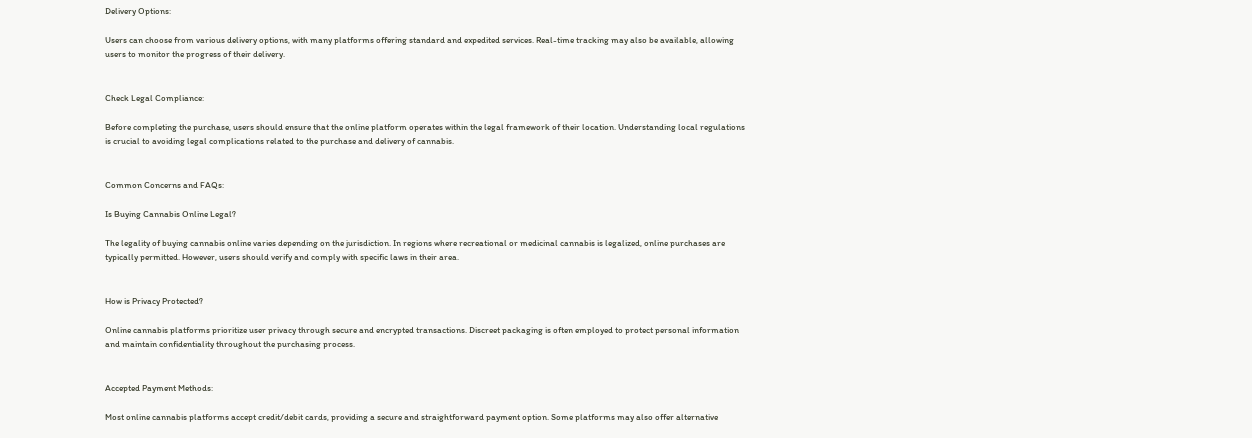Delivery Options:

Users can choose from various delivery options, with many platforms offering standard and expedited services. Real-time tracking may also be available, allowing users to monitor the progress of their delivery.


Check Legal Compliance:

Before completing the purchase, users should ensure that the online platform operates within the legal framework of their location. Understanding local regulations is crucial to avoiding legal complications related to the purchase and delivery of cannabis.


Common Concerns and FAQs:

Is Buying Cannabis Online Legal?

The legality of buying cannabis online varies depending on the jurisdiction. In regions where recreational or medicinal cannabis is legalized, online purchases are typically permitted. However, users should verify and comply with specific laws in their area.


How is Privacy Protected?

Online cannabis platforms prioritize user privacy through secure and encrypted transactions. Discreet packaging is often employed to protect personal information and maintain confidentiality throughout the purchasing process.


Accepted Payment Methods:

Most online cannabis platforms accept credit/debit cards, providing a secure and straightforward payment option. Some platforms may also offer alternative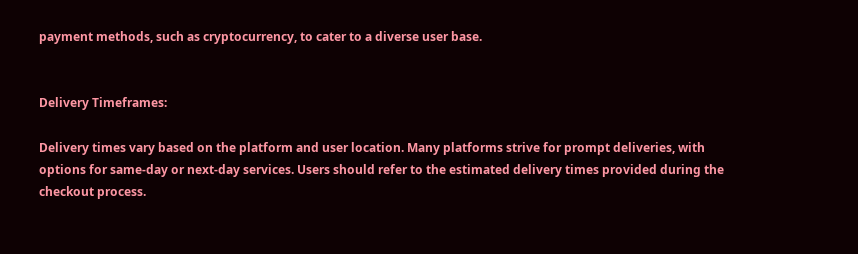payment methods, such as cryptocurrency, to cater to a diverse user base.


Delivery Timeframes:

Delivery times vary based on the platform and user location. Many platforms strive for prompt deliveries, with options for same-day or next-day services. Users should refer to the estimated delivery times provided during the checkout process.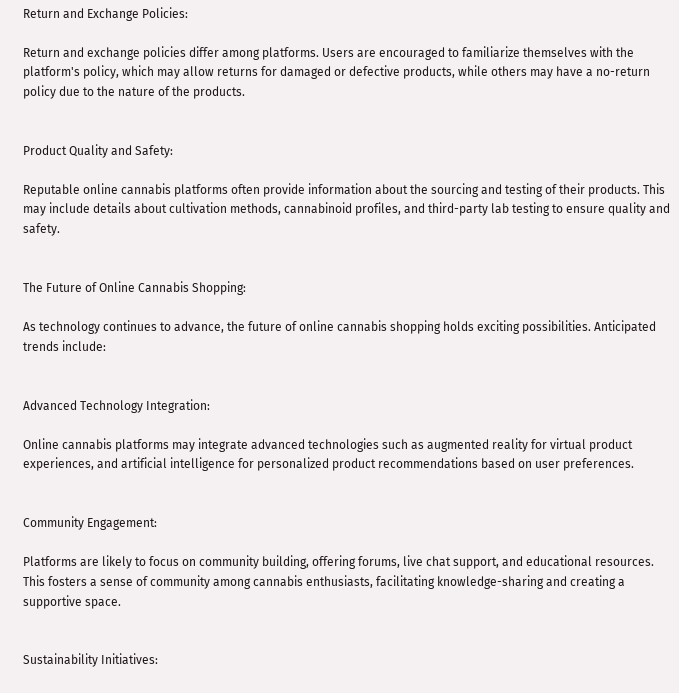Return and Exchange Policies:

Return and exchange policies differ among platforms. Users are encouraged to familiarize themselves with the platform's policy, which may allow returns for damaged or defective products, while others may have a no-return policy due to the nature of the products.


Product Quality and Safety:

Reputable online cannabis platforms often provide information about the sourcing and testing of their products. This may include details about cultivation methods, cannabinoid profiles, and third-party lab testing to ensure quality and safety.


The Future of Online Cannabis Shopping:

As technology continues to advance, the future of online cannabis shopping holds exciting possibilities. Anticipated trends include:


Advanced Technology Integration:

Online cannabis platforms may integrate advanced technologies such as augmented reality for virtual product experiences, and artificial intelligence for personalized product recommendations based on user preferences.


Community Engagement:

Platforms are likely to focus on community building, offering forums, live chat support, and educational resources. This fosters a sense of community among cannabis enthusiasts, facilitating knowledge-sharing and creating a supportive space.


Sustainability Initiatives: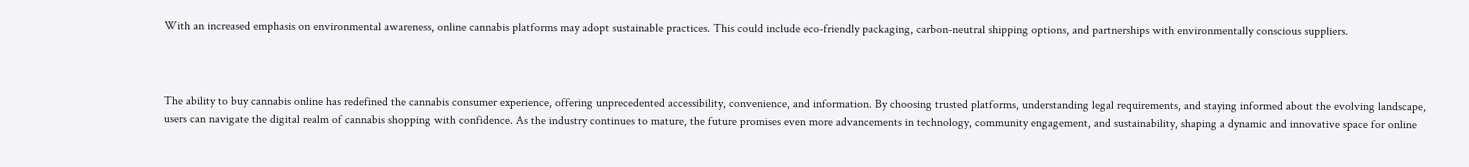With an increased emphasis on environmental awareness, online cannabis platforms may adopt sustainable practices. This could include eco-friendly packaging, carbon-neutral shipping options, and partnerships with environmentally conscious suppliers.



The ability to buy cannabis online has redefined the cannabis consumer experience, offering unprecedented accessibility, convenience, and information. By choosing trusted platforms, understanding legal requirements, and staying informed about the evolving landscape, users can navigate the digital realm of cannabis shopping with confidence. As the industry continues to mature, the future promises even more advancements in technology, community engagement, and sustainability, shaping a dynamic and innovative space for online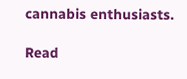cannabis enthusiasts.

Read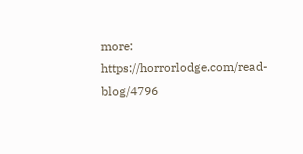more: https://horrorlodge.com/read-blog/4796